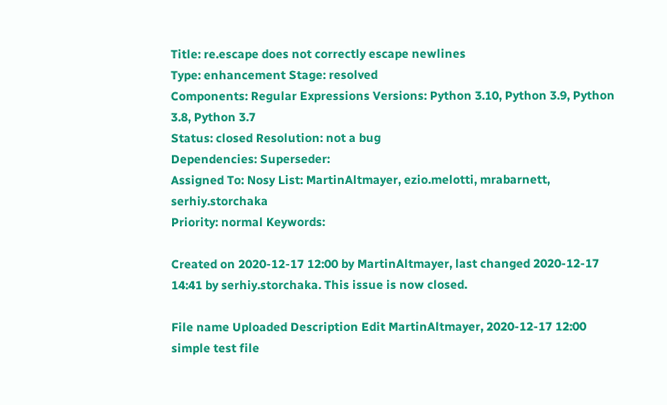Title: re.escape does not correctly escape newlines
Type: enhancement Stage: resolved
Components: Regular Expressions Versions: Python 3.10, Python 3.9, Python 3.8, Python 3.7
Status: closed Resolution: not a bug
Dependencies: Superseder:
Assigned To: Nosy List: MartinAltmayer, ezio.melotti, mrabarnett, serhiy.storchaka
Priority: normal Keywords:

Created on 2020-12-17 12:00 by MartinAltmayer, last changed 2020-12-17 14:41 by serhiy.storchaka. This issue is now closed.

File name Uploaded Description Edit MartinAltmayer, 2020-12-17 12:00 simple test file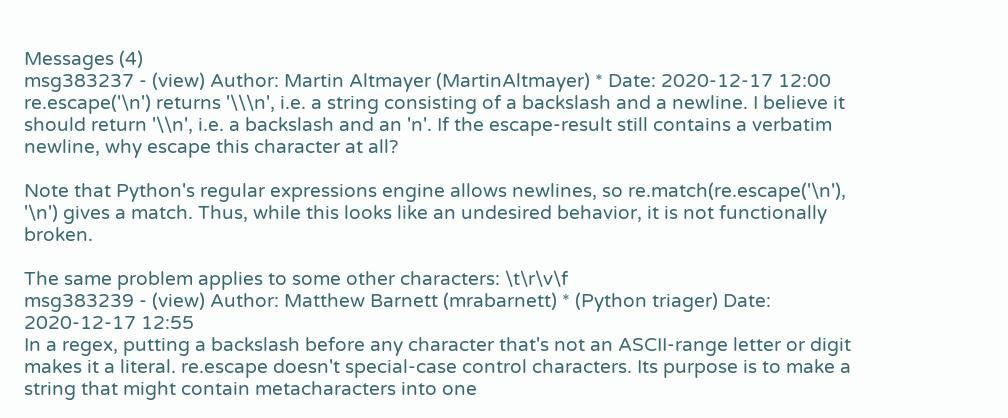Messages (4)
msg383237 - (view) Author: Martin Altmayer (MartinAltmayer) * Date: 2020-12-17 12:00
re.escape('\n') returns '\\\n', i.e. a string consisting of a backslash and a newline. I believe it should return '\\n', i.e. a backslash and an 'n'. If the escape-result still contains a verbatim newline, why escape this character at all?

Note that Python's regular expressions engine allows newlines, so re.match(re.escape('\n'), '\n') gives a match. Thus, while this looks like an undesired behavior, it is not functionally broken.

The same problem applies to some other characters: \t\r\v\f
msg383239 - (view) Author: Matthew Barnett (mrabarnett) * (Python triager) Date: 2020-12-17 12:55
In a regex, putting a backslash before any character that's not an ASCII-range letter or digit makes it a literal. re.escape doesn't special-case control characters. Its purpose is to make a string that might contain metacharacters into one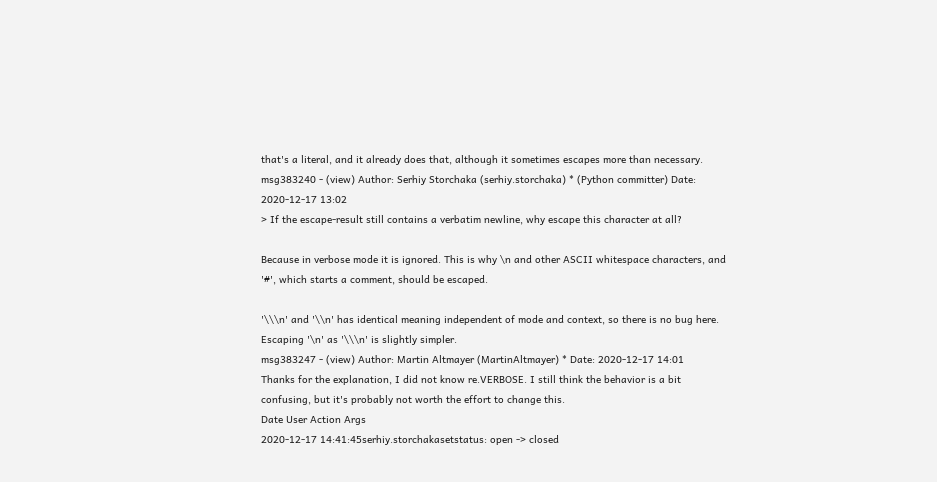that's a literal, and it already does that, although it sometimes escapes more than necessary.
msg383240 - (view) Author: Serhiy Storchaka (serhiy.storchaka) * (Python committer) Date: 2020-12-17 13:02
> If the escape-result still contains a verbatim newline, why escape this character at all?

Because in verbose mode it is ignored. This is why \n and other ASCII whitespace characters, and '#', which starts a comment, should be escaped.

'\\\n' and '\\n' has identical meaning independent of mode and context, so there is no bug here. Escaping '\n' as '\\\n' is slightly simpler.
msg383247 - (view) Author: Martin Altmayer (MartinAltmayer) * Date: 2020-12-17 14:01
Thanks for the explanation, I did not know re.VERBOSE. I still think the behavior is a bit confusing, but it's probably not worth the effort to change this.
Date User Action Args
2020-12-17 14:41:45serhiy.storchakasetstatus: open -> closed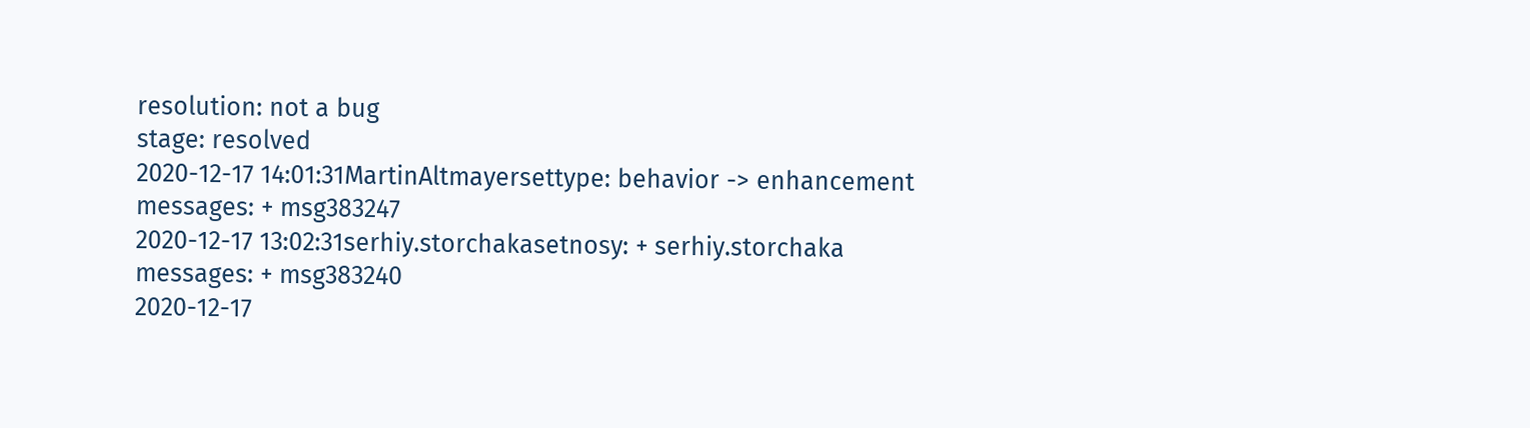resolution: not a bug
stage: resolved
2020-12-17 14:01:31MartinAltmayersettype: behavior -> enhancement
messages: + msg383247
2020-12-17 13:02:31serhiy.storchakasetnosy: + serhiy.storchaka
messages: + msg383240
2020-12-17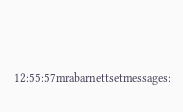12:55:57mrabarnettsetmessages: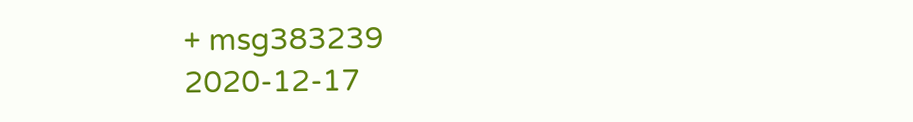+ msg383239
2020-12-17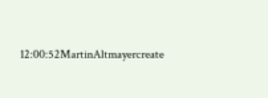12:00:52MartinAltmayercreate